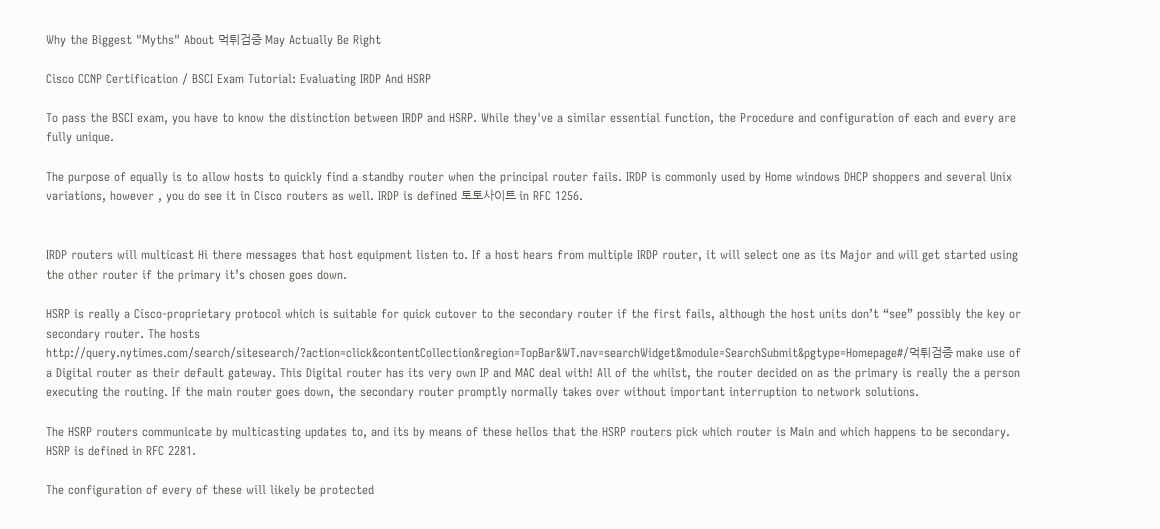Why the Biggest "Myths" About 먹튀검증 May Actually Be Right

Cisco CCNP Certification / BSCI Exam Tutorial: Evaluating IRDP And HSRP

To pass the BSCI exam, you have to know the distinction between IRDP and HSRP. While they've a similar essential function, the Procedure and configuration of each and every are fully unique.

The purpose of equally is to allow hosts to quickly find a standby router when the principal router fails. IRDP is commonly used by Home windows DHCP shoppers and several Unix variations, however , you do see it in Cisco routers as well. IRDP is defined 토토사이트 in RFC 1256.


IRDP routers will multicast Hi there messages that host equipment listen to. If a host hears from multiple IRDP router, it will select one as its Major and will get started using the other router if the primary it’s chosen goes down.

HSRP is really a Cisco-proprietary protocol which is suitable for quick cutover to the secondary router if the first fails, although the host units don’t “see” possibly the key or secondary router. The hosts http://query.nytimes.com/search/sitesearch/?action=click&contentCollection&region=TopBar&WT.nav=searchWidget&module=SearchSubmit&pgtype=Homepage#/먹튀검증 make use of a Digital router as their default gateway. This Digital router has its very own IP and MAC deal with! All of the whilst, the router decided on as the primary is really the a person executing the routing. If the main router goes down, the secondary router promptly normally takes over without important interruption to network solutions.

The HSRP routers communicate by multicasting updates to, and its by means of these hellos that the HSRP routers pick which router is Main and which happens to be secondary. HSRP is defined in RFC 2281.

The configuration of every of these will likely be protected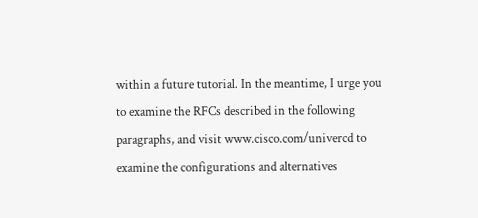within a future tutorial. In the meantime, I urge you to examine the RFCs described in the following paragraphs, and visit www.cisco.com/univercd to examine the configurations and alternatives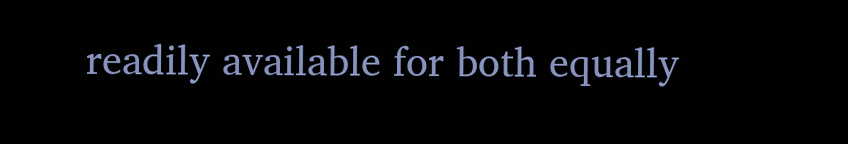readily available for both equally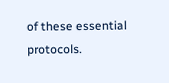of these essential protocols.